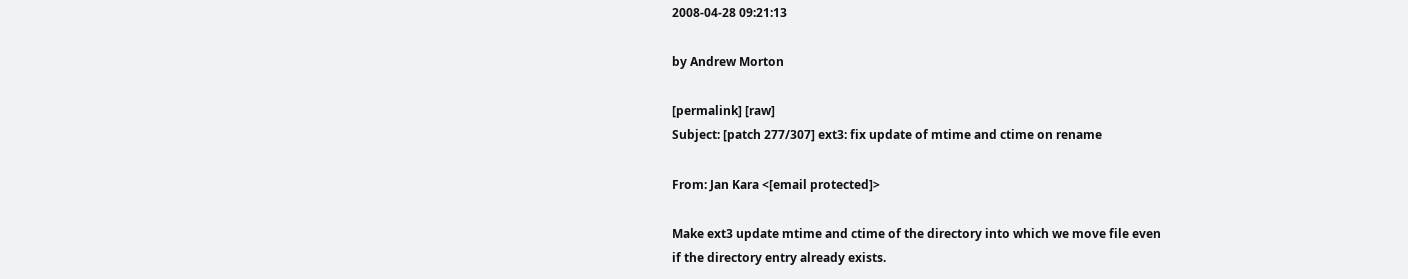2008-04-28 09:21:13

by Andrew Morton

[permalink] [raw]
Subject: [patch 277/307] ext3: fix update of mtime and ctime on rename

From: Jan Kara <[email protected]>

Make ext3 update mtime and ctime of the directory into which we move file even
if the directory entry already exists.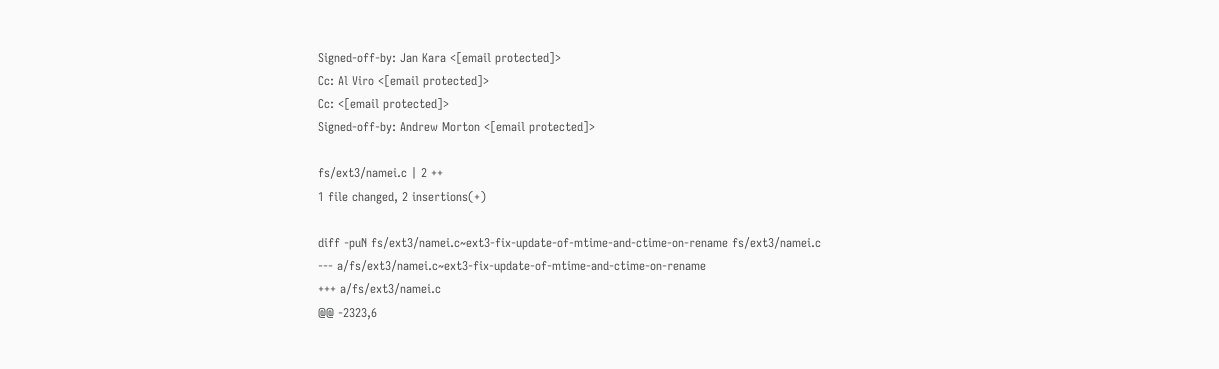Signed-off-by: Jan Kara <[email protected]>
Cc: Al Viro <[email protected]>
Cc: <[email protected]>
Signed-off-by: Andrew Morton <[email protected]>

fs/ext3/namei.c | 2 ++
1 file changed, 2 insertions(+)

diff -puN fs/ext3/namei.c~ext3-fix-update-of-mtime-and-ctime-on-rename fs/ext3/namei.c
--- a/fs/ext3/namei.c~ext3-fix-update-of-mtime-and-ctime-on-rename
+++ a/fs/ext3/namei.c
@@ -2323,6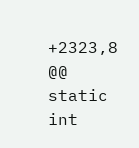+2323,8 @@ static int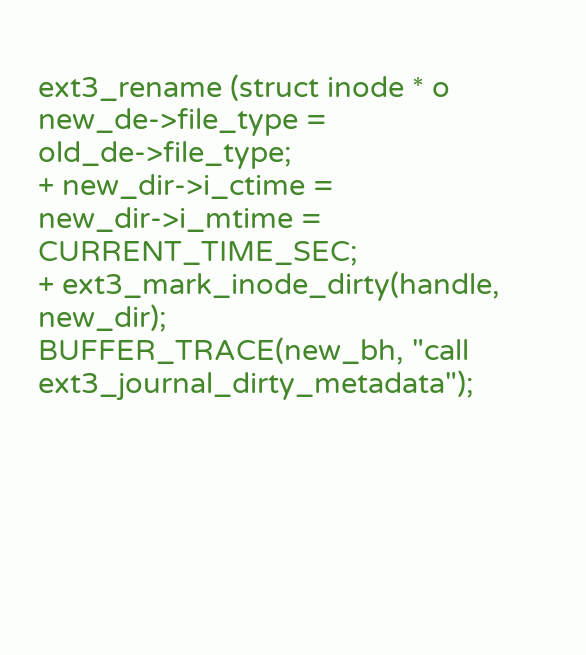ext3_rename (struct inode * o
new_de->file_type = old_de->file_type;
+ new_dir->i_ctime = new_dir->i_mtime = CURRENT_TIME_SEC;
+ ext3_mark_inode_dirty(handle, new_dir);
BUFFER_TRACE(new_bh, "call ext3_journal_dirty_metadata");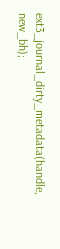ext3_journal_dirty_metadata(handle, new_bh);